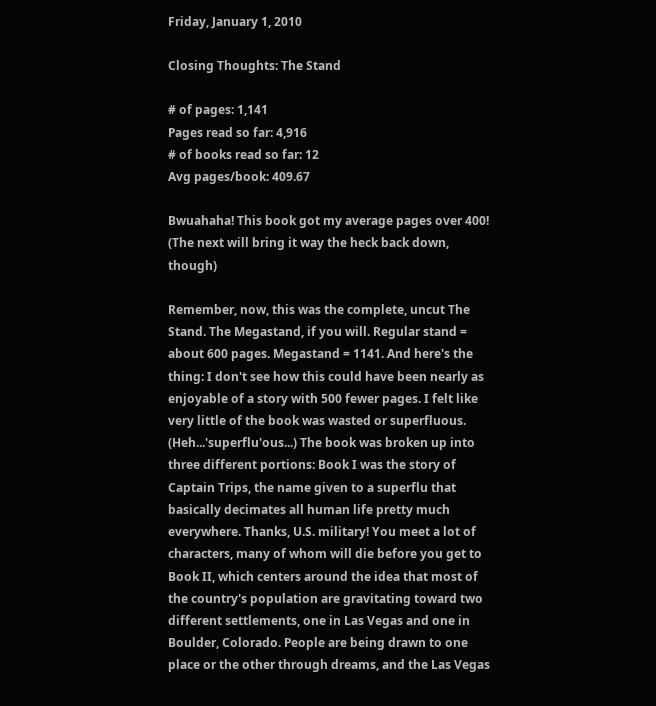Friday, January 1, 2010

Closing Thoughts: The Stand

# of pages: 1,141
Pages read so far: 4,916
# of books read so far: 12
Avg pages/book: 409.67

Bwuahaha! This book got my average pages over 400! (The next will bring it way the heck back down, though)

Remember, now, this was the complete, uncut The Stand. The Megastand, if you will. Regular stand = about 600 pages. Megastand = 1141. And here's the thing: I don't see how this could have been nearly as enjoyable of a story with 500 fewer pages. I felt like very little of the book was wasted or superfluous. (Heh...'superflu'ous...) The book was broken up into three different portions: Book I was the story of Captain Trips, the name given to a superflu that basically decimates all human life pretty much everywhere. Thanks, U.S. military! You meet a lot of characters, many of whom will die before you get to Book II, which centers around the idea that most of the country's population are gravitating toward two different settlements, one in Las Vegas and one in Boulder, Colorado. People are being drawn to one place or the other through dreams, and the Las Vegas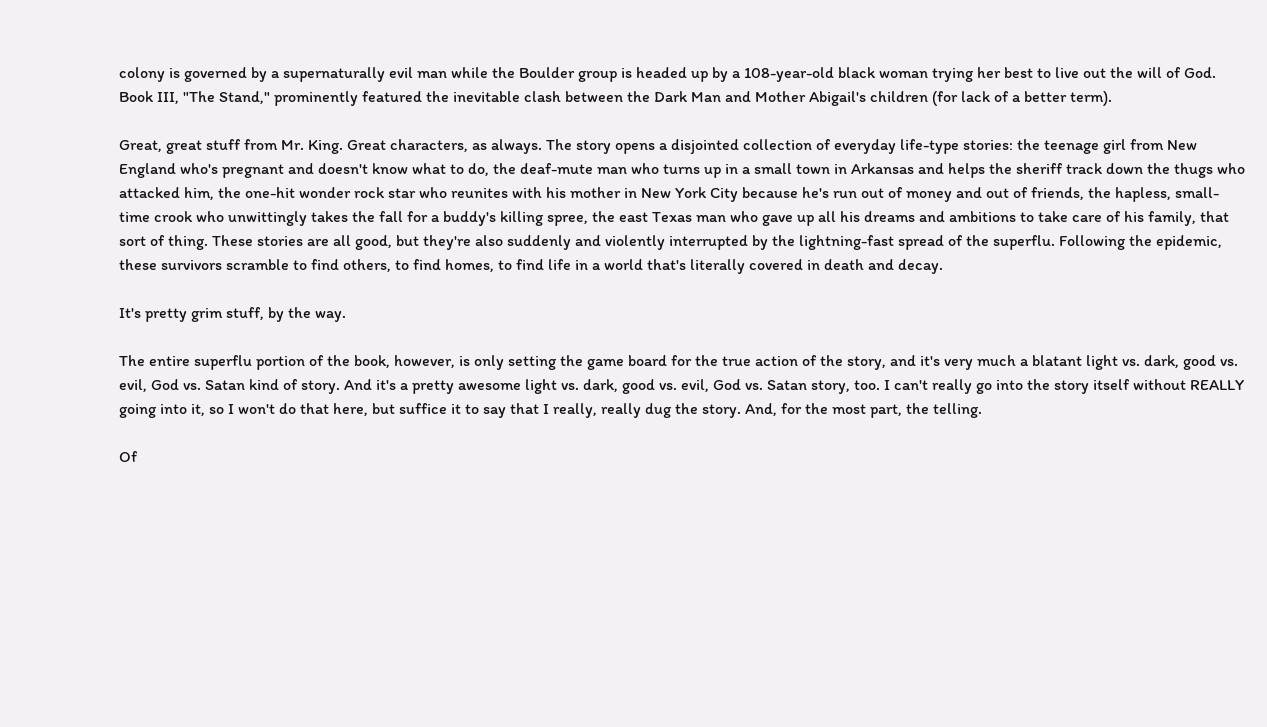colony is governed by a supernaturally evil man while the Boulder group is headed up by a 108-year-old black woman trying her best to live out the will of God. Book III, "The Stand," prominently featured the inevitable clash between the Dark Man and Mother Abigail's children (for lack of a better term).

Great, great stuff from Mr. King. Great characters, as always. The story opens a disjointed collection of everyday life-type stories: the teenage girl from New England who's pregnant and doesn't know what to do, the deaf-mute man who turns up in a small town in Arkansas and helps the sheriff track down the thugs who attacked him, the one-hit wonder rock star who reunites with his mother in New York City because he's run out of money and out of friends, the hapless, small-time crook who unwittingly takes the fall for a buddy's killing spree, the east Texas man who gave up all his dreams and ambitions to take care of his family, that sort of thing. These stories are all good, but they're also suddenly and violently interrupted by the lightning-fast spread of the superflu. Following the epidemic, these survivors scramble to find others, to find homes, to find life in a world that's literally covered in death and decay.

It's pretty grim stuff, by the way.

The entire superflu portion of the book, however, is only setting the game board for the true action of the story, and it's very much a blatant light vs. dark, good vs. evil, God vs. Satan kind of story. And it's a pretty awesome light vs. dark, good vs. evil, God vs. Satan story, too. I can't really go into the story itself without REALLY going into it, so I won't do that here, but suffice it to say that I really, really dug the story. And, for the most part, the telling.

Of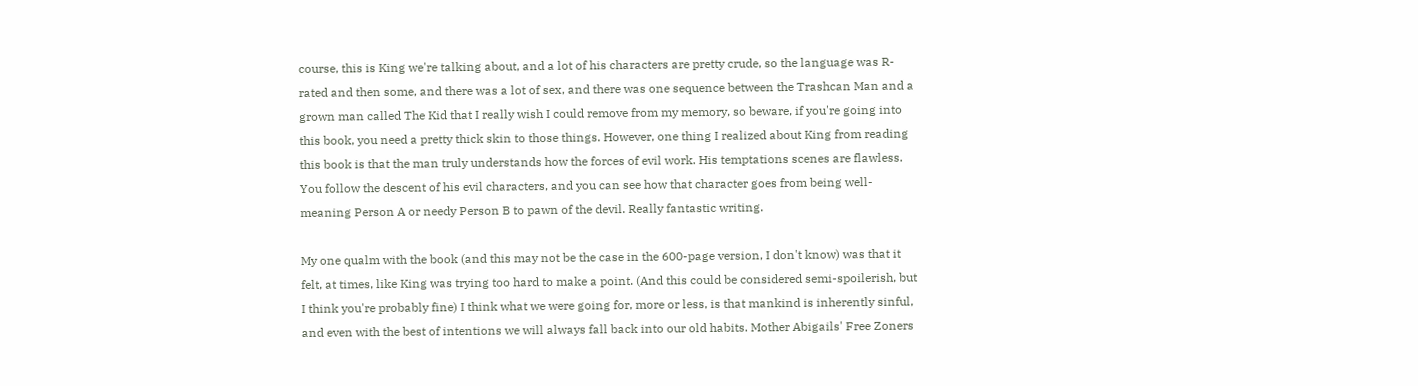course, this is King we're talking about, and a lot of his characters are pretty crude, so the language was R-rated and then some, and there was a lot of sex, and there was one sequence between the Trashcan Man and a grown man called The Kid that I really wish I could remove from my memory, so beware, if you're going into this book, you need a pretty thick skin to those things. However, one thing I realized about King from reading this book is that the man truly understands how the forces of evil work. His temptations scenes are flawless. You follow the descent of his evil characters, and you can see how that character goes from being well-meaning Person A or needy Person B to pawn of the devil. Really fantastic writing.

My one qualm with the book (and this may not be the case in the 600-page version, I don't know) was that it felt, at times, like King was trying too hard to make a point. (And this could be considered semi-spoilerish, but I think you're probably fine) I think what we were going for, more or less, is that mankind is inherently sinful, and even with the best of intentions we will always fall back into our old habits. Mother Abigails' Free Zoners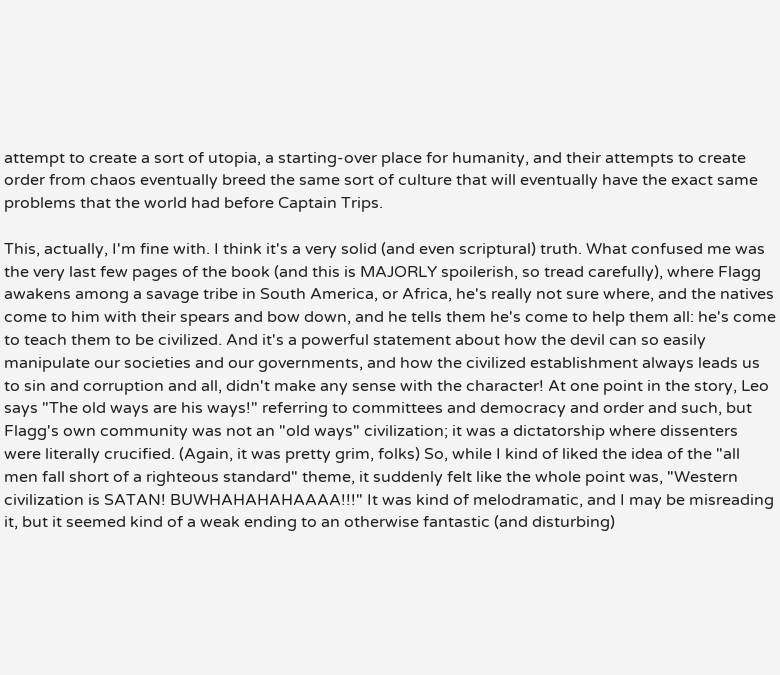attempt to create a sort of utopia, a starting-over place for humanity, and their attempts to create order from chaos eventually breed the same sort of culture that will eventually have the exact same problems that the world had before Captain Trips.

This, actually, I'm fine with. I think it's a very solid (and even scriptural) truth. What confused me was the very last few pages of the book (and this is MAJORLY spoilerish, so tread carefully), where Flagg awakens among a savage tribe in South America, or Africa, he's really not sure where, and the natives come to him with their spears and bow down, and he tells them he's come to help them all: he's come to teach them to be civilized. And it's a powerful statement about how the devil can so easily manipulate our societies and our governments, and how the civilized establishment always leads us to sin and corruption and all, didn't make any sense with the character! At one point in the story, Leo says "The old ways are his ways!" referring to committees and democracy and order and such, but Flagg's own community was not an "old ways" civilization; it was a dictatorship where dissenters were literally crucified. (Again, it was pretty grim, folks) So, while I kind of liked the idea of the "all men fall short of a righteous standard" theme, it suddenly felt like the whole point was, "Western civilization is SATAN! BUWHAHAHAHAAAA!!!" It was kind of melodramatic, and I may be misreading it, but it seemed kind of a weak ending to an otherwise fantastic (and disturbing)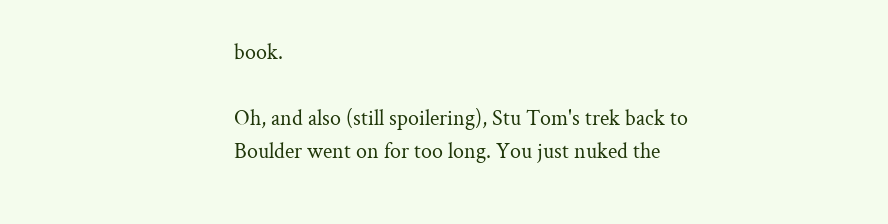book.

Oh, and also (still spoilering), Stu Tom's trek back to Boulder went on for too long. You just nuked the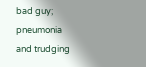bad guy; pneumonia and trudging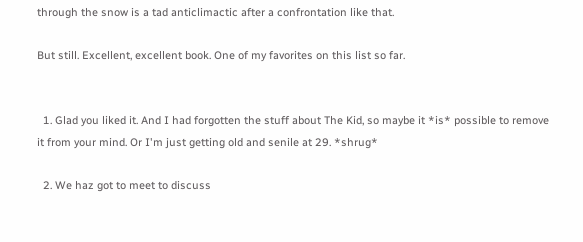through the snow is a tad anticlimactic after a confrontation like that.

But still. Excellent, excellent book. One of my favorites on this list so far.


  1. Glad you liked it. And I had forgotten the stuff about The Kid, so maybe it *is* possible to remove it from your mind. Or I'm just getting old and senile at 29. *shrug*

  2. We haz got to meet to discuss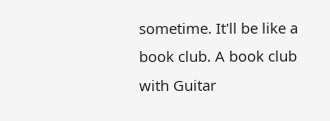sometime. It'll be like a book club. A book club with Guitar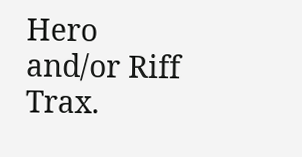Hero and/or Riff Trax.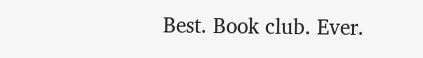Best. Book club. Ever.